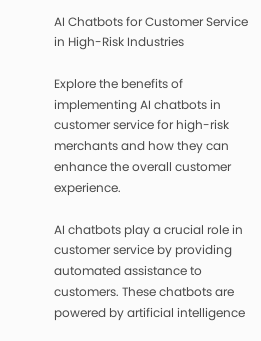AI Chatbots for Customer Service in High-Risk Industries

Explore the benefits of implementing AI chatbots in customer service for high-risk merchants and how they can enhance the overall customer experience.

AI chatbots play a crucial role in customer service by providing automated assistance to customers. These chatbots are powered by artificial intelligence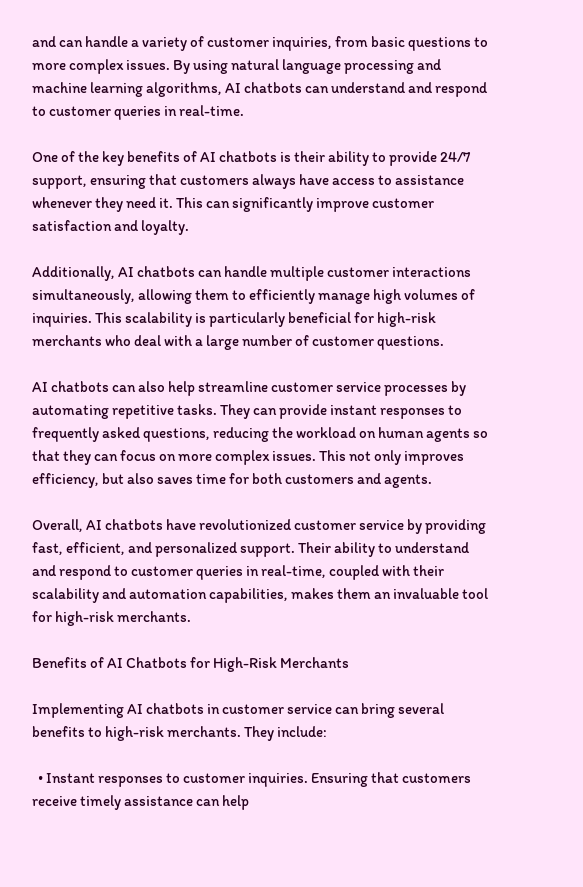and can handle a variety of customer inquiries, from basic questions to more complex issues. By using natural language processing and machine learning algorithms, AI chatbots can understand and respond to customer queries in real-time.

One of the key benefits of AI chatbots is their ability to provide 24/7 support, ensuring that customers always have access to assistance whenever they need it. This can significantly improve customer satisfaction and loyalty.

Additionally, AI chatbots can handle multiple customer interactions simultaneously, allowing them to efficiently manage high volumes of inquiries. This scalability is particularly beneficial for high-risk merchants who deal with a large number of customer questions.

AI chatbots can also help streamline customer service processes by automating repetitive tasks. They can provide instant responses to frequently asked questions, reducing the workload on human agents so that they can focus on more complex issues. This not only improves efficiency, but also saves time for both customers and agents.

Overall, AI chatbots have revolutionized customer service by providing fast, efficient, and personalized support. Their ability to understand and respond to customer queries in real-time, coupled with their scalability and automation capabilities, makes them an invaluable tool for high-risk merchants.

Benefits of AI Chatbots for High-Risk Merchants

Implementing AI chatbots in customer service can bring several benefits to high-risk merchants. They include:

  • Instant responses to customer inquiries. Ensuring that customers receive timely assistance can help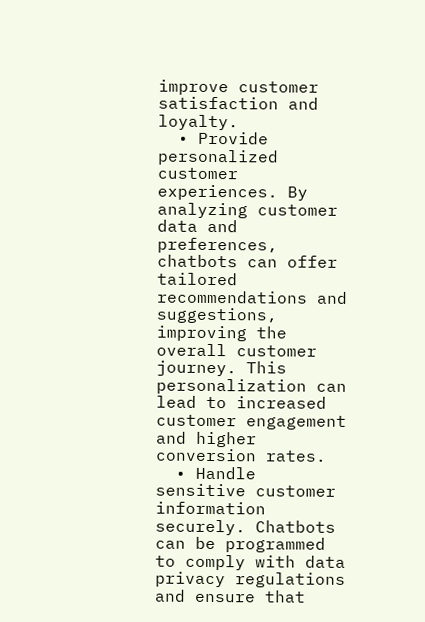improve customer satisfaction and loyalty.
  • Provide personalized customer experiences. By analyzing customer data and preferences, chatbots can offer tailored recommendations and suggestions, improving the overall customer journey. This personalization can lead to increased customer engagement and higher conversion rates.
  • Handle sensitive customer information securely. Chatbots can be programmed to comply with data privacy regulations and ensure that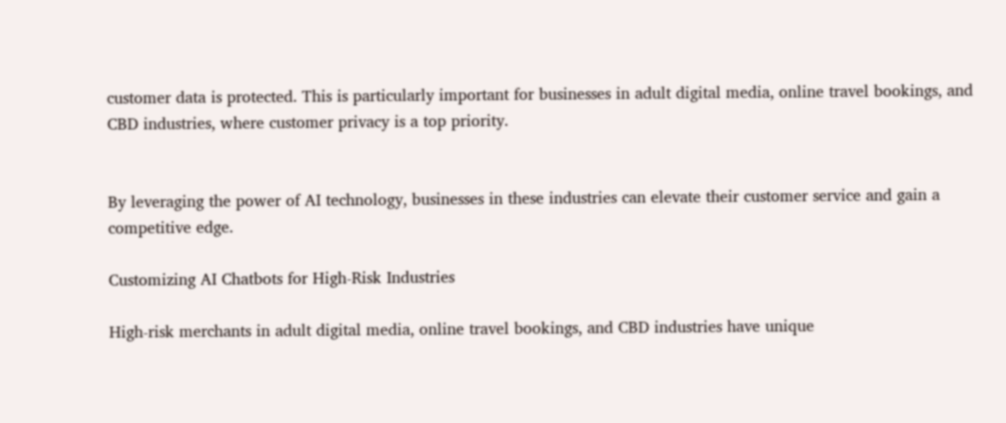customer data is protected. This is particularly important for businesses in adult digital media, online travel bookings, and CBD industries, where customer privacy is a top priority.


By leveraging the power of AI technology, businesses in these industries can elevate their customer service and gain a competitive edge.

Customizing AI Chatbots for High-Risk Industries

High-risk merchants in adult digital media, online travel bookings, and CBD industries have unique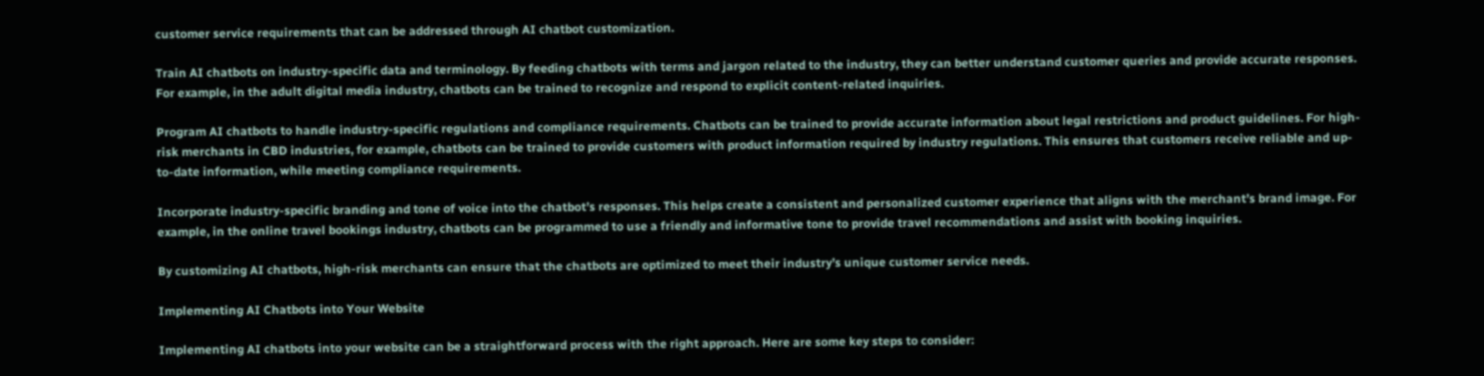customer service requirements that can be addressed through AI chatbot customization.

Train AI chatbots on industry-specific data and terminology. By feeding chatbots with terms and jargon related to the industry, they can better understand customer queries and provide accurate responses. For example, in the adult digital media industry, chatbots can be trained to recognize and respond to explicit content-related inquiries.

Program AI chatbots to handle industry-specific regulations and compliance requirements. Chatbots can be trained to provide accurate information about legal restrictions and product guidelines. For high-risk merchants in CBD industries, for example, chatbots can be trained to provide customers with product information required by industry regulations. This ensures that customers receive reliable and up-to-date information, while meeting compliance requirements.

Incorporate industry-specific branding and tone of voice into the chatbot’s responses. This helps create a consistent and personalized customer experience that aligns with the merchant’s brand image. For example, in the online travel bookings industry, chatbots can be programmed to use a friendly and informative tone to provide travel recommendations and assist with booking inquiries.

By customizing AI chatbots, high-risk merchants can ensure that the chatbots are optimized to meet their industry’s unique customer service needs.

Implementing AI Chatbots into Your Website

Implementing AI chatbots into your website can be a straightforward process with the right approach. Here are some key steps to consider: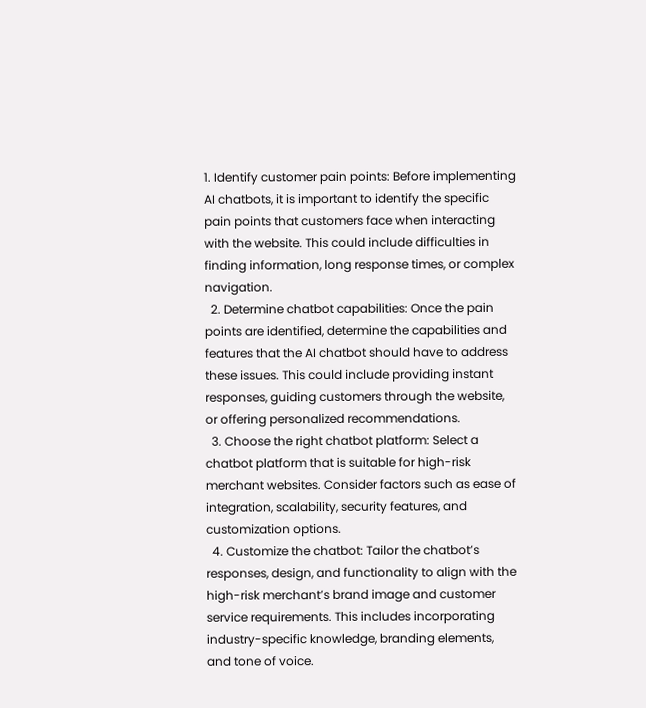1. Identify customer pain points: Before implementing AI chatbots, it is important to identify the specific pain points that customers face when interacting with the website. This could include difficulties in finding information, long response times, or complex navigation.
  2. Determine chatbot capabilities: Once the pain points are identified, determine the capabilities and features that the AI chatbot should have to address these issues. This could include providing instant responses, guiding customers through the website, or offering personalized recommendations.
  3. Choose the right chatbot platform: Select a chatbot platform that is suitable for high-risk merchant websites. Consider factors such as ease of integration, scalability, security features, and customization options.
  4. Customize the chatbot: Tailor the chatbot’s responses, design, and functionality to align with the high-risk merchant’s brand image and customer service requirements. This includes incorporating industry-specific knowledge, branding elements, and tone of voice.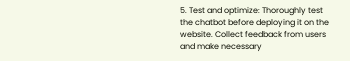5. Test and optimize: Thoroughly test the chatbot before deploying it on the website. Collect feedback from users and make necessary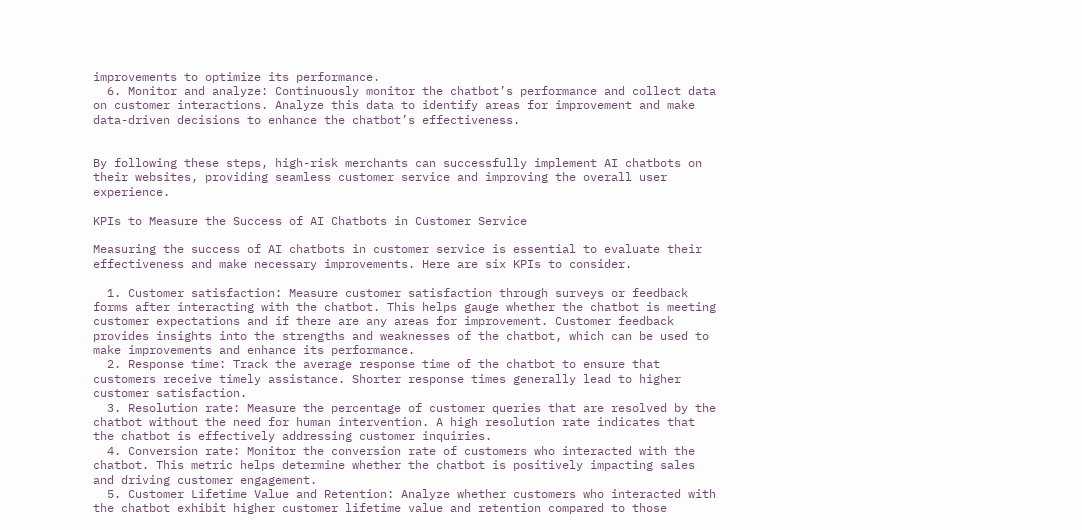improvements to optimize its performance.
  6. Monitor and analyze: Continuously monitor the chatbot’s performance and collect data on customer interactions. Analyze this data to identify areas for improvement and make data-driven decisions to enhance the chatbot’s effectiveness.


By following these steps, high-risk merchants can successfully implement AI chatbots on their websites, providing seamless customer service and improving the overall user experience.

KPIs to Measure the Success of AI Chatbots in Customer Service

Measuring the success of AI chatbots in customer service is essential to evaluate their effectiveness and make necessary improvements. Here are six KPIs to consider.

  1. Customer satisfaction: Measure customer satisfaction through surveys or feedback forms after interacting with the chatbot. This helps gauge whether the chatbot is meeting customer expectations and if there are any areas for improvement. Customer feedback provides insights into the strengths and weaknesses of the chatbot, which can be used to make improvements and enhance its performance.
  2. Response time: Track the average response time of the chatbot to ensure that customers receive timely assistance. Shorter response times generally lead to higher customer satisfaction.
  3. Resolution rate: Measure the percentage of customer queries that are resolved by the chatbot without the need for human intervention. A high resolution rate indicates that the chatbot is effectively addressing customer inquiries.
  4. Conversion rate: Monitor the conversion rate of customers who interacted with the chatbot. This metric helps determine whether the chatbot is positively impacting sales and driving customer engagement.
  5. Customer Lifetime Value and Retention: Analyze whether customers who interacted with the chatbot exhibit higher customer lifetime value and retention compared to those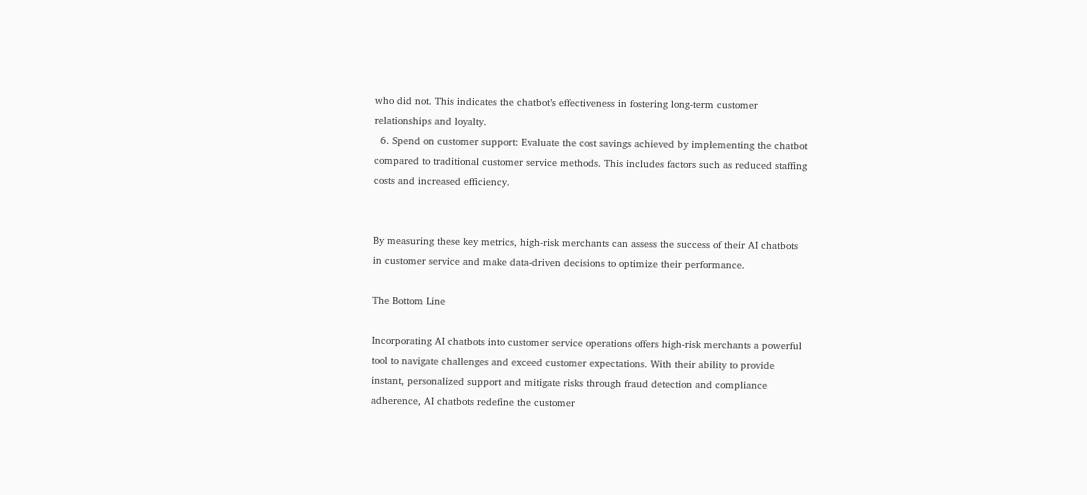who did not. This indicates the chatbot’s effectiveness in fostering long-term customer relationships and loyalty.
  6. Spend on customer support: Evaluate the cost savings achieved by implementing the chatbot compared to traditional customer service methods. This includes factors such as reduced staffing costs and increased efficiency.


By measuring these key metrics, high-risk merchants can assess the success of their AI chatbots in customer service and make data-driven decisions to optimize their performance.

The Bottom Line

Incorporating AI chatbots into customer service operations offers high-risk merchants a powerful tool to navigate challenges and exceed customer expectations. With their ability to provide instant, personalized support and mitigate risks through fraud detection and compliance adherence, AI chatbots redefine the customer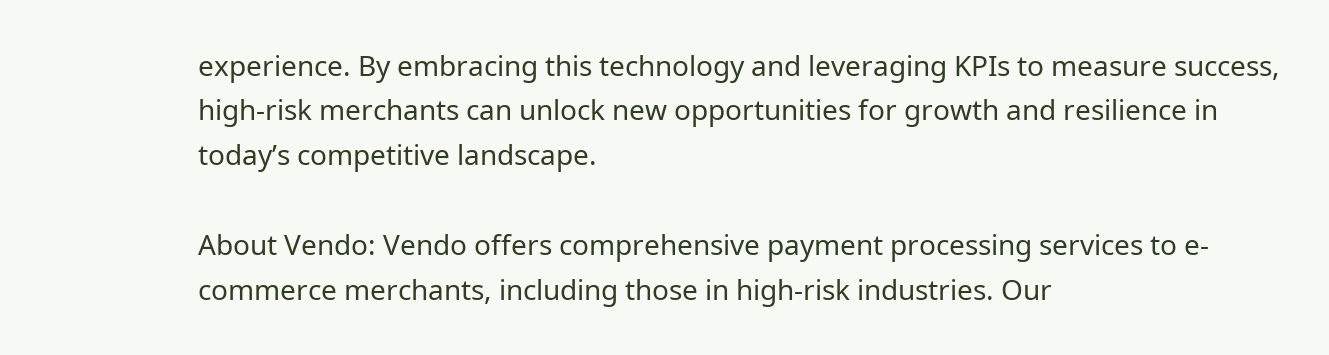experience. By embracing this technology and leveraging KPIs to measure success, high-risk merchants can unlock new opportunities for growth and resilience in today’s competitive landscape.

About Vendo: Vendo offers comprehensive payment processing services to e-commerce merchants, including those in high-risk industries. Our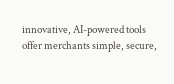innovative, AI-powered tools offer merchants simple, secure,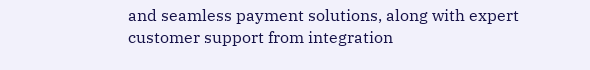and seamless payment solutions, along with expert customer support from integration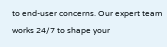to end-user concerns. Our expert team works 24/7 to shape your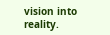vision into reality.